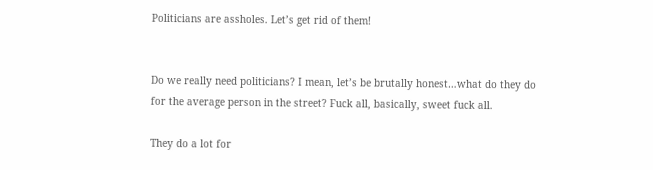Politicians are assholes. Let’s get rid of them!


Do we really need politicians? I mean, let’s be brutally honest…what do they do for the average person in the street? Fuck all, basically, sweet fuck all.

They do a lot for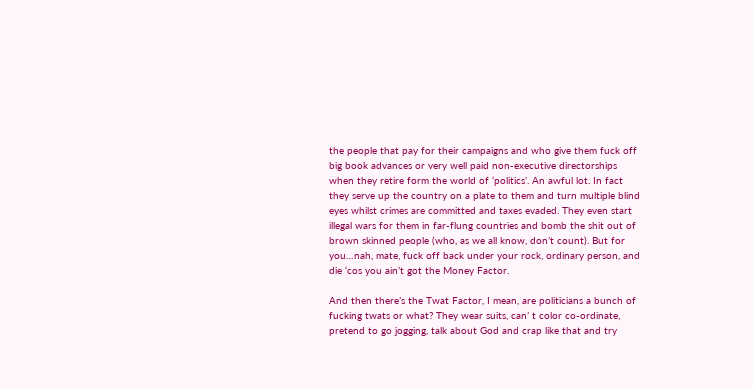the people that pay for their campaigns and who give them fuck off big book advances or very well paid non-executive directorships when they retire form the world of ‘politics’. An awful lot. In fact they serve up the country on a plate to them and turn multiple blind eyes whilst crimes are committed and taxes evaded. They even start illegal wars for them in far-flung countries and bomb the shit out of brown skinned people (who, as we all know, don’t count). But for you…nah, mate, fuck off back under your rock, ordinary person, and die ‘cos you ain’t got the Money Factor.

And then there’s the Twat Factor, I mean, are politicians a bunch of fucking twats or what? They wear suits, can’ t color co-ordinate, pretend to go jogging, talk about God and crap like that and try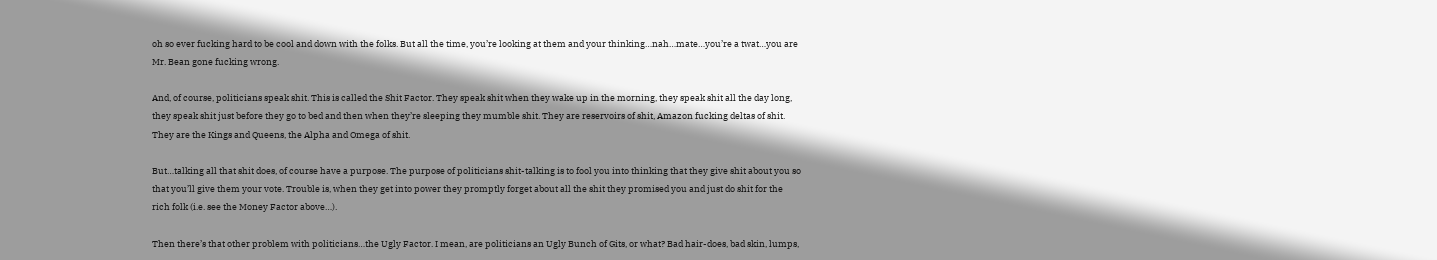oh so ever fucking hard to be cool and down with the folks. But all the time, you’re looking at them and your thinking…nah…mate…you’re a twat…you are Mr. Bean gone fucking wrong.

And, of course, politicians speak shit. This is called the Shit Factor. They speak shit when they wake up in the morning, they speak shit all the day long, they speak shit just before they go to bed and then when they’re sleeping they mumble shit. They are reservoirs of shit, Amazon fucking deltas of shit. They are the Kings and Queens, the Alpha and Omega of shit.

But…talking all that shit does, of course have a purpose. The purpose of politicians shit-talking is to fool you into thinking that they give shit about you so that you’ll give them your vote. Trouble is, when they get into power they promptly forget about all the shit they promised you and just do shit for the rich folk (i.e. see the Money Factor above…).

Then there’s that other problem with politicians…the Ugly Factor. I mean, are politicians an Ugly Bunch of Gits, or what? Bad hair-does, bad skin, lumps,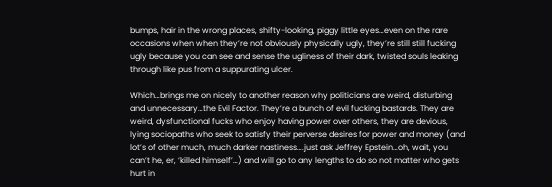bumps, hair in the wrong places, shifty-looking, piggy little eyes…even on the rare occasions when when they’re not obviously physically ugly, they’re still still fucking ugly because you can see and sense the ugliness of their dark, twisted souls leaking through like pus from a suppurating ulcer.

Which…brings me on nicely to another reason why politicians are weird, disturbing and unnecessary…the Evil Factor. They’re a bunch of evil fucking bastards. They are weird, dysfunctional fucks who enjoy having power over others, they are devious, lying sociopaths who seek to satisfy their perverse desires for power and money (and lot’s of other much, much darker nastiness….just ask Jeffrey Epstein…oh, wait, you can’t he, er, ‘killed himself’…) and will go to any lengths to do so not matter who gets hurt in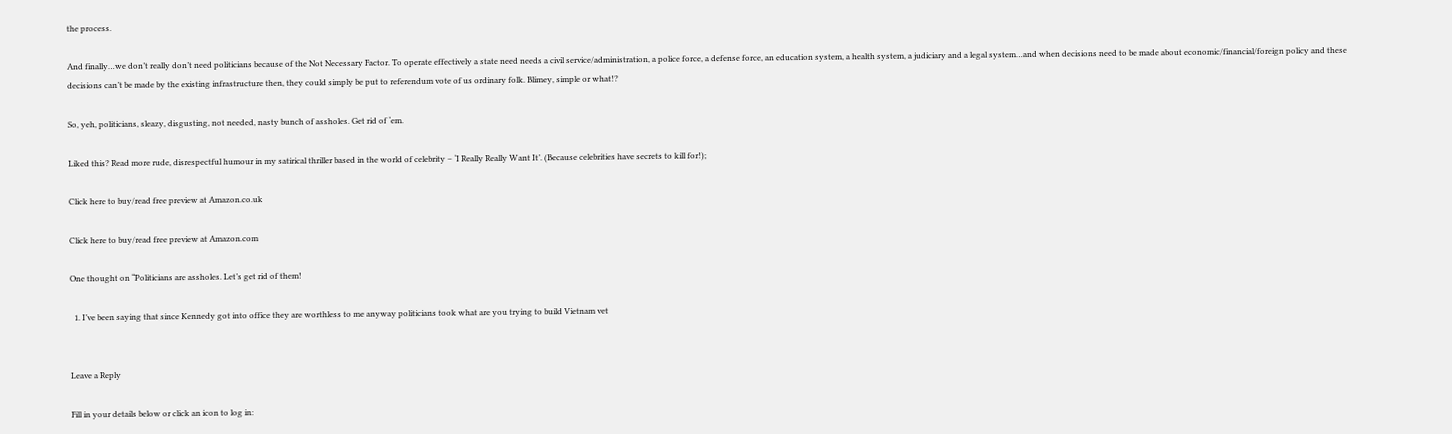the process.

And finally…we don’t really don’t need politicians because of the Not Necessary Factor. To operate effectively a state need needs a civil service/administration, a police force, a defense force, an education system, a health system, a judiciary and a legal system…and when decisions need to be made about economic/financial/foreign policy and these decisions can’t be made by the existing infrastructure then, they could simply be put to referendum vote of us ordinary folk. Blimey, simple or what!?

So, yeh, politicians, sleazy, disgusting, not needed, nasty bunch of assholes. Get rid of ‘em.

Liked this? Read more rude, disrespectful humour in my satirical thriller based in the world of celebrity – ‘I Really Really Want It’. (Because celebrities have secrets to kill for!);

Click here to buy/read free preview at Amazon.co.uk

Click here to buy/read free preview at Amazon.com

One thought on “Politicians are assholes. Let’s get rid of them!

  1. I’ve been saying that since Kennedy got into office they are worthless to me anyway politicians took what are you trying to build Vietnam vet


Leave a Reply

Fill in your details below or click an icon to log in: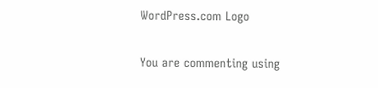WordPress.com Logo

You are commenting using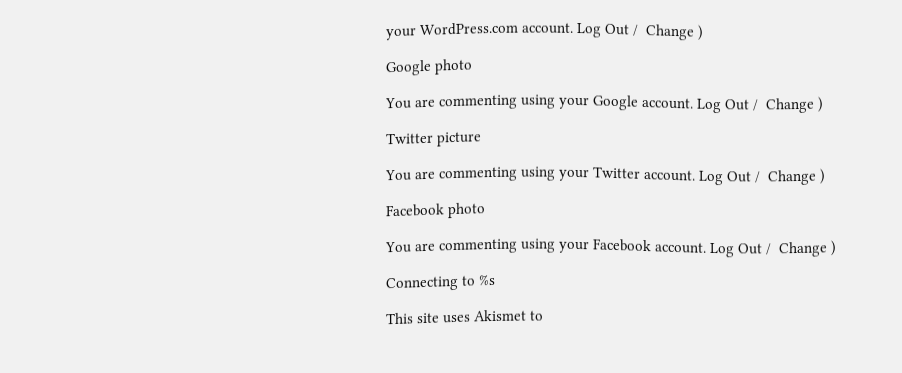your WordPress.com account. Log Out /  Change )

Google photo

You are commenting using your Google account. Log Out /  Change )

Twitter picture

You are commenting using your Twitter account. Log Out /  Change )

Facebook photo

You are commenting using your Facebook account. Log Out /  Change )

Connecting to %s

This site uses Akismet to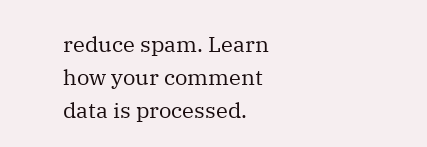reduce spam. Learn how your comment data is processed.